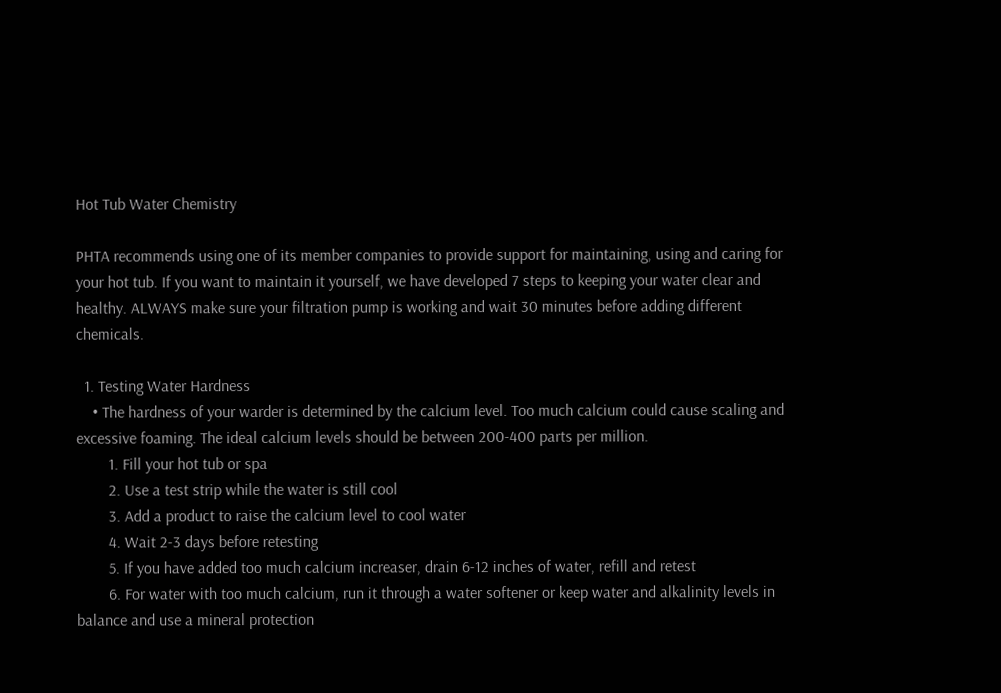Hot Tub Water Chemistry

PHTA recommends using one of its member companies to provide support for maintaining, using and caring for your hot tub. If you want to maintain it yourself, we have developed 7 steps to keeping your water clear and healthy. ALWAYS make sure your filtration pump is working and wait 30 minutes before adding different chemicals.

  1. Testing Water Hardness
    • The hardness of your warder is determined by the calcium level. Too much calcium could cause scaling and excessive foaming. The ideal calcium levels should be between 200-400 parts per million.
        1. Fill your hot tub or spa
        2. Use a test strip while the water is still cool
        3. Add a product to raise the calcium level to cool water
        4. Wait 2-3 days before retesting
        5. If you have added too much calcium increaser, drain 6-12 inches of water, refill and retest
        6. For water with too much calcium, run it through a water softener or keep water and alkalinity levels in balance and use a mineral protection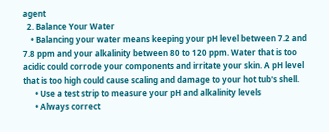agent
  2. Balance Your Water
    • Balancing your water means keeping your pH level between 7.2 and 7.8 ppm and your alkalinity between 80 to 120 ppm. Water that is too acidic could corrode your components and irritate your skin. A pH level that is too high could cause scaling and damage to your hot tub's shell.
      • Use a test strip to measure your pH and alkalinity levels
      • Always correct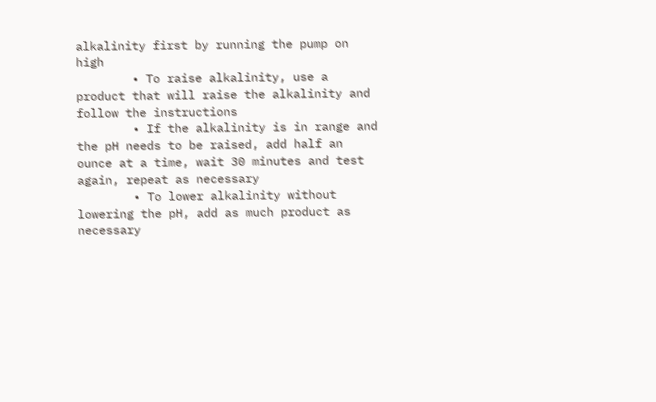alkalinity first by running the pump on high
        • To raise alkalinity, use a product that will raise the alkalinity and follow the instructions
        • If the alkalinity is in range and the pH needs to be raised, add half an ounce at a time, wait 30 minutes and test again, repeat as necessary
        • To lower alkalinity without lowering the pH, add as much product as necessary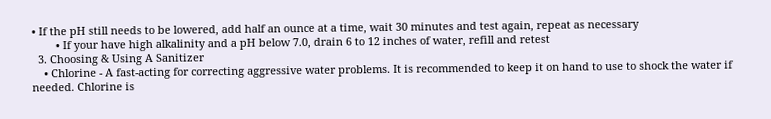• If the pH still needs to be lowered, add half an ounce at a time, wait 30 minutes and test again, repeat as necessary
        • If your have high alkalinity and a pH below 7.0, drain 6 to 12 inches of water, refill and retest
  3. Choosing & Using A Sanitizer
    • Chlorine - A fast-acting for correcting aggressive water problems. It is recommended to keep it on hand to use to shock the water if needed. Chlorine is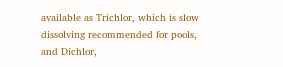available as Trichlor, which is slow dissolving recommended for pools, and Dichlor,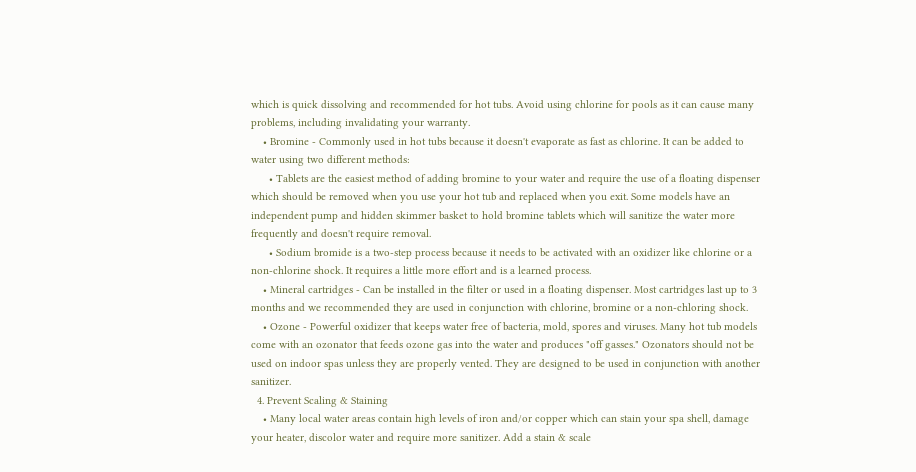which is quick dissolving and recommended for hot tubs. Avoid using chlorine for pools as it can cause many problems, including invalidating your warranty.
    • Bromine - Commonly used in hot tubs because it doesn't evaporate as fast as chlorine. It can be added to water using two different methods:
      • Tablets are the easiest method of adding bromine to your water and require the use of a floating dispenser which should be removed when you use your hot tub and replaced when you exit. Some models have an independent pump and hidden skimmer basket to hold bromine tablets which will sanitize the water more frequently and doesn't require removal.
      • Sodium bromide is a two-step process because it needs to be activated with an oxidizer like chlorine or a non-chlorine shock. It requires a little more effort and is a learned process.
    • Mineral cartridges - Can be installed in the filter or used in a floating dispenser. Most cartridges last up to 3 months and we recommended they are used in conjunction with chlorine, bromine or a non-chloring shock.
    • Ozone - Powerful oxidizer that keeps water free of bacteria, mold, spores and viruses. Many hot tub models come with an ozonator that feeds ozone gas into the water and produces "off gasses." Ozonators should not be used on indoor spas unless they are properly vented. They are designed to be used in conjunction with another sanitizer.
  4. Prevent Scaling & Staining
    • Many local water areas contain high levels of iron and/or copper which can stain your spa shell, damage your heater, discolor water and require more sanitizer. Add a stain & scale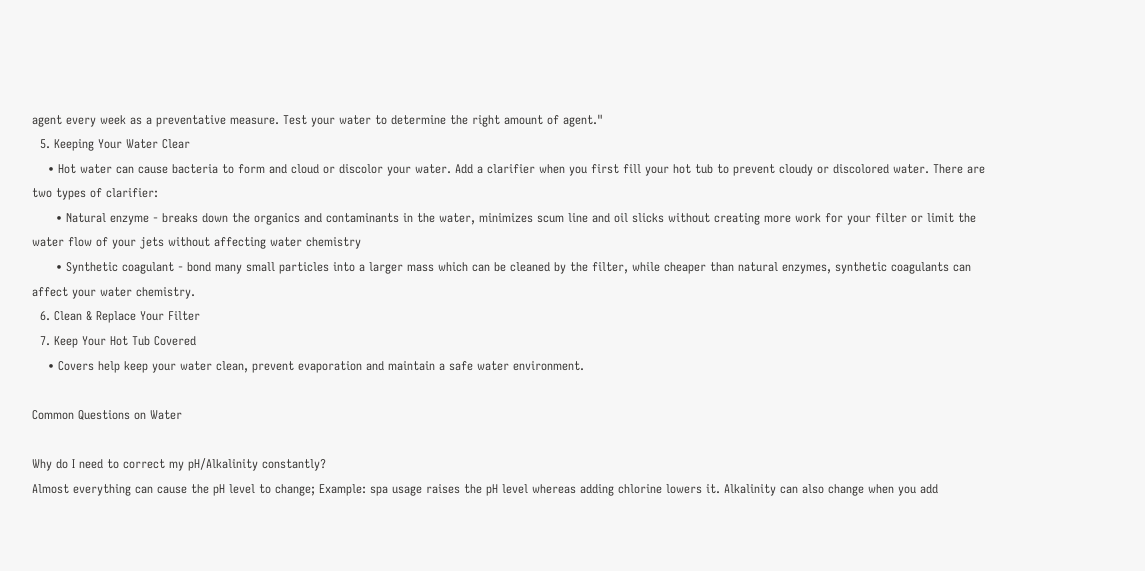agent every week as a preventative measure. Test your water to determine the right amount of agent."
  5. Keeping Your Water Clear
    • Hot water can cause bacteria to form and cloud or discolor your water. Add a clarifier when you first fill your hot tub to prevent cloudy or discolored water. There are two types of clarifier:
      • Natural enzyme - breaks down the organics and contaminants in the water, minimizes scum line and oil slicks without creating more work for your filter or limit the water flow of your jets without affecting water chemistry
      • Synthetic coagulant - bond many small particles into a larger mass which can be cleaned by the filter, while cheaper than natural enzymes, synthetic coagulants can affect your water chemistry.
  6. Clean & Replace Your Filter
  7. Keep Your Hot Tub Covered
    • Covers help keep your water clean, prevent evaporation and maintain a safe water environment.

Common Questions on Water

Why do I need to correct my pH/Alkalinity constantly?
Almost everything can cause the pH level to change; Example: spa usage raises the pH level whereas adding chlorine lowers it. Alkalinity can also change when you add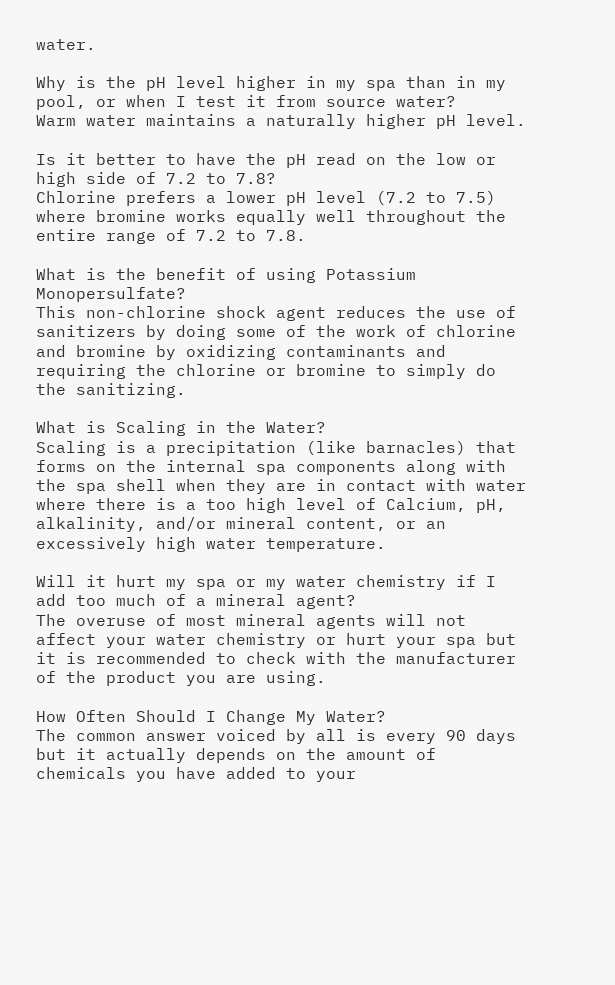water.

Why is the pH level higher in my spa than in my pool, or when I test it from source water?
Warm water maintains a naturally higher pH level.

Is it better to have the pH read on the low or high side of 7.2 to 7.8?
Chlorine prefers a lower pH level (7.2 to 7.5) where bromine works equally well throughout the entire range of 7.2 to 7.8.

What is the benefit of using Potassium Monopersulfate?
This non-chlorine shock agent reduces the use of sanitizers by doing some of the work of chlorine and bromine by oxidizing contaminants and requiring the chlorine or bromine to simply do the sanitizing.

What is Scaling in the Water?
Scaling is a precipitation (like barnacles) that forms on the internal spa components along with the spa shell when they are in contact with water where there is a too high level of Calcium, pH, alkalinity, and/or mineral content, or an excessively high water temperature.

Will it hurt my spa or my water chemistry if I add too much of a mineral agent?
The overuse of most mineral agents will not affect your water chemistry or hurt your spa but it is recommended to check with the manufacturer of the product you are using.

How Often Should I Change My Water?
The common answer voiced by all is every 90 days but it actually depends on the amount of chemicals you have added to your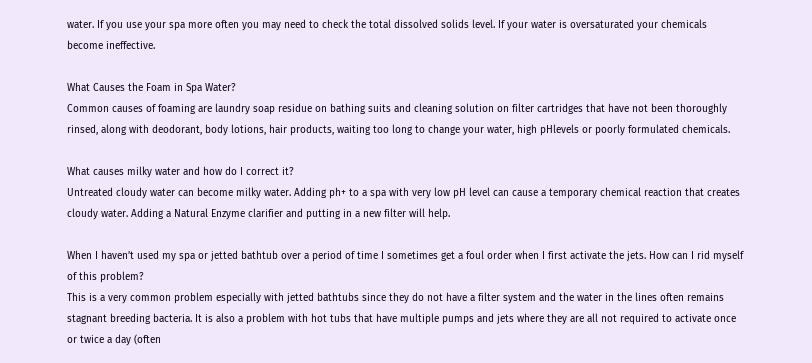water. If you use your spa more often you may need to check the total dissolved solids level. If your water is oversaturated your chemicals become ineffective.

What Causes the Foam in Spa Water?
Common causes of foaming are laundry soap residue on bathing suits and cleaning solution on filter cartridges that have not been thoroughly rinsed, along with deodorant, body lotions, hair products, waiting too long to change your water, high pHlevels or poorly formulated chemicals.

What causes milky water and how do I correct it?
Untreated cloudy water can become milky water. Adding ph+ to a spa with very low pH level can cause a temporary chemical reaction that creates cloudy water. Adding a Natural Enzyme clarifier and putting in a new filter will help.

When I haven’t used my spa or jetted bathtub over a period of time I sometimes get a foul order when I first activate the jets. How can I rid myself of this problem?
This is a very common problem especially with jetted bathtubs since they do not have a filter system and the water in the lines often remains stagnant breeding bacteria. It is also a problem with hot tubs that have multiple pumps and jets where they are all not required to activate once or twice a day (often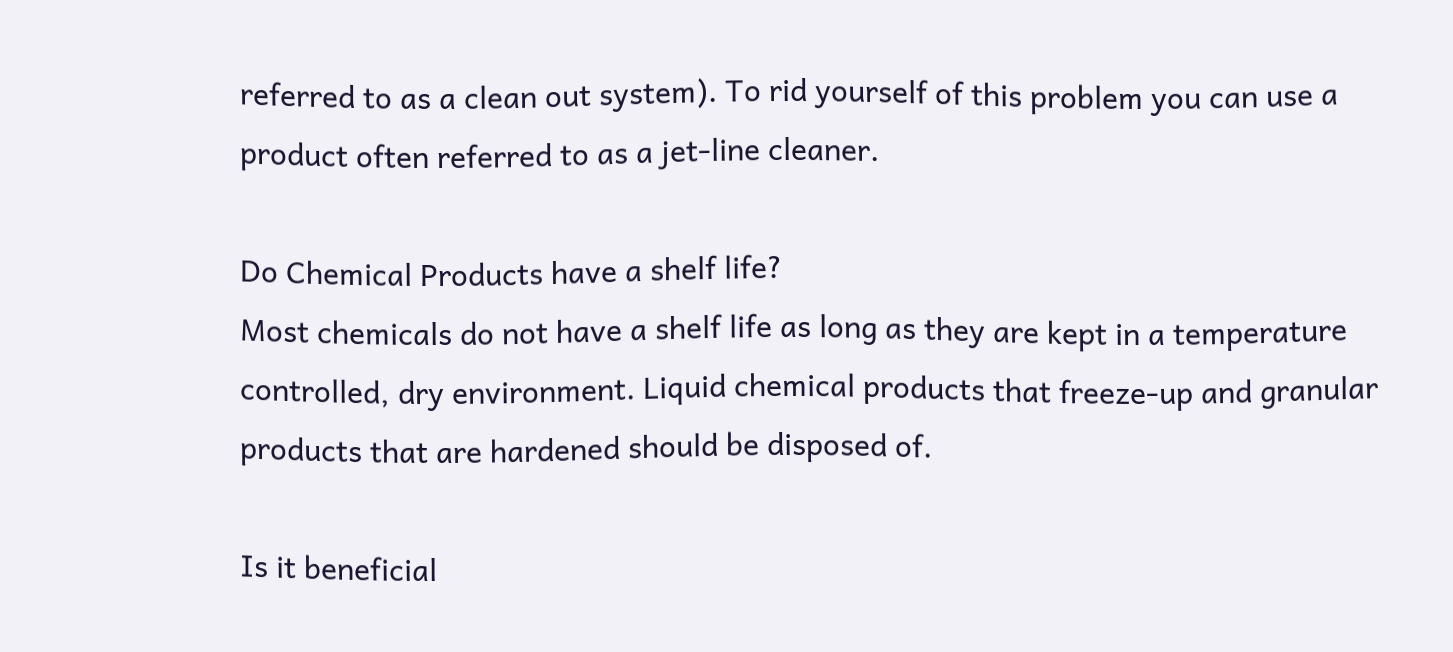referred to as a clean out system). To rid yourself of this problem you can use a product often referred to as a jet-line cleaner.

Do Chemical Products have a shelf life?
Most chemicals do not have a shelf life as long as they are kept in a temperature controlled, dry environment. Liquid chemical products that freeze-up and granular products that are hardened should be disposed of.

Is it beneficial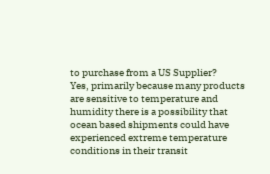to purchase from a US Supplier?
Yes, primarily because many products are sensitive to temperature and humidity there is a possibility that ocean based shipments could have experienced extreme temperature conditions in their transit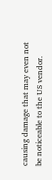causing damage that may even not be noticeable to the US vendor.